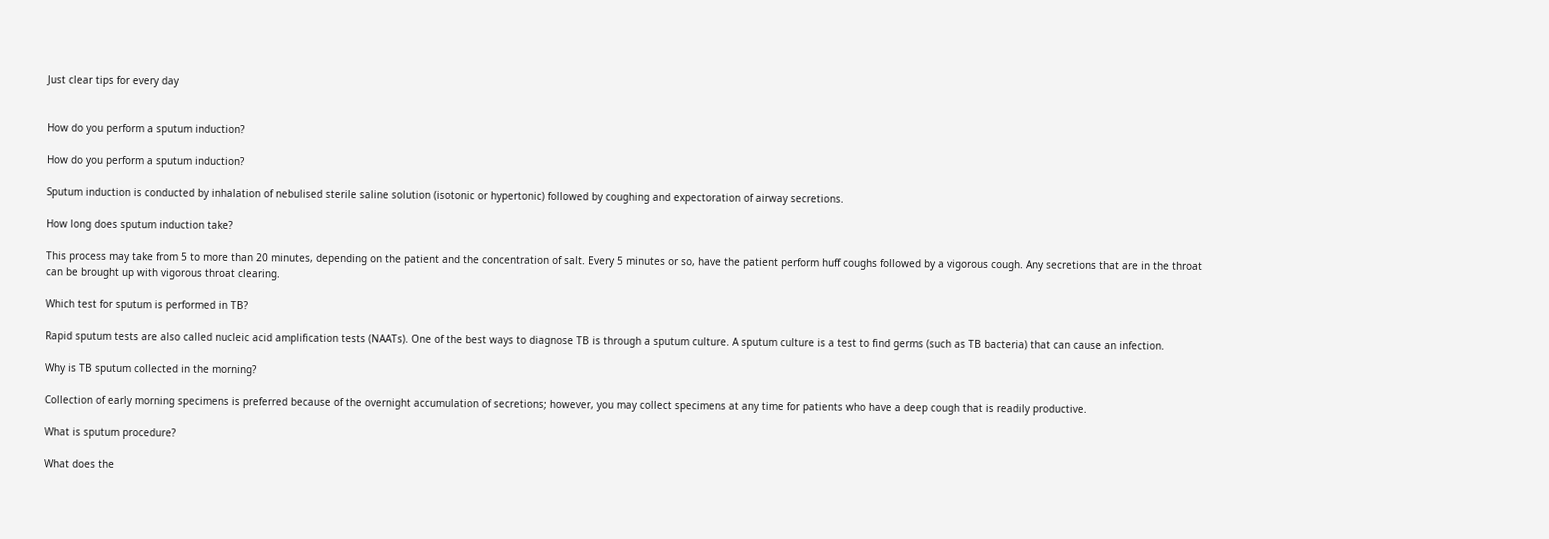Just clear tips for every day


How do you perform a sputum induction?

How do you perform a sputum induction?

Sputum induction is conducted by inhalation of nebulised sterile saline solution (isotonic or hypertonic) followed by coughing and expectoration of airway secretions.

How long does sputum induction take?

This process may take from 5 to more than 20 minutes, depending on the patient and the concentration of salt. Every 5 minutes or so, have the patient perform huff coughs followed by a vigorous cough. Any secretions that are in the throat can be brought up with vigorous throat clearing.

Which test for sputum is performed in TB?

Rapid sputum tests are also called nucleic acid amplification tests (NAATs). One of the best ways to diagnose TB is through a sputum culture. A sputum culture is a test to find germs (such as TB bacteria) that can cause an infection.

Why is TB sputum collected in the morning?

Collection of early morning specimens is preferred because of the overnight accumulation of secretions; however, you may collect specimens at any time for patients who have a deep cough that is readily productive.

What is sputum procedure?

What does the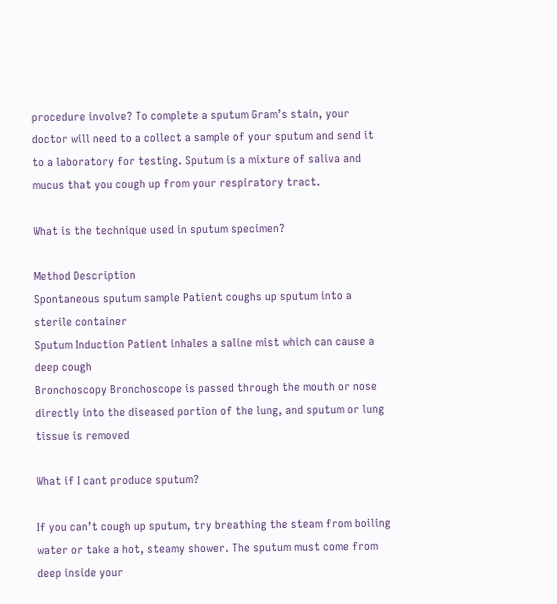procedure involve? To complete a sputum Gram’s stain, your doctor will need to a collect a sample of your sputum and send it to a laboratory for testing. Sputum is a mixture of saliva and mucus that you cough up from your respiratory tract.

What is the technique used in sputum specimen?

Method Description
Spontaneous sputum sample Patient coughs up sputum into a sterile container
Sputum Induction Patient inhales a saline mist which can cause a deep cough
Bronchoscopy Bronchoscope is passed through the mouth or nose directly into the diseased portion of the lung, and sputum or lung tissue is removed

What if I cant produce sputum?

If you can’t cough up sputum, try breathing the steam from boiling water or take a hot, steamy shower. The sputum must come from deep inside your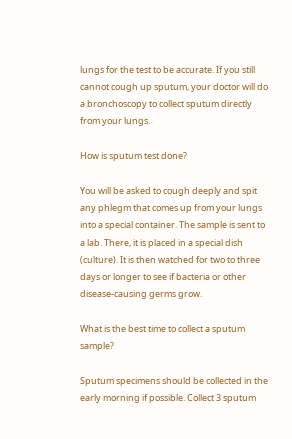lungs for the test to be accurate. If you still cannot cough up sputum, your doctor will do a bronchoscopy to collect sputum directly from your lungs.

How is sputum test done?

You will be asked to cough deeply and spit any phlegm that comes up from your lungs into a special container. The sample is sent to a lab. There, it is placed in a special dish (culture). It is then watched for two to three days or longer to see if bacteria or other disease-causing germs grow.

What is the best time to collect a sputum sample?

Sputum specimens should be collected in the early morning if possible. Collect 3 sputum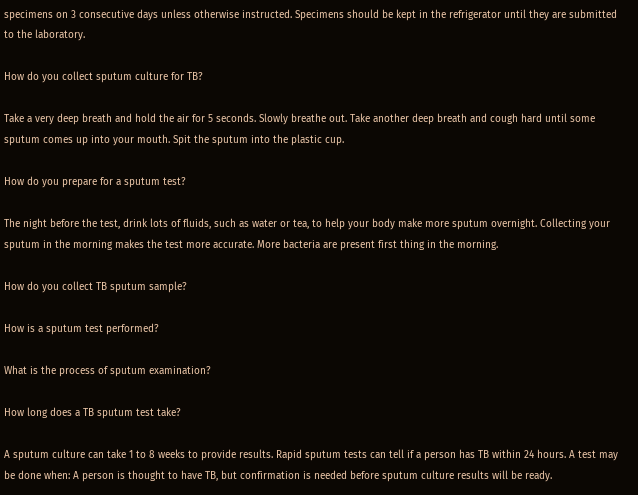specimens on 3 consecutive days unless otherwise instructed. Specimens should be kept in the refrigerator until they are submitted to the laboratory.

How do you collect sputum culture for TB?

Take a very deep breath and hold the air for 5 seconds. Slowly breathe out. Take another deep breath and cough hard until some sputum comes up into your mouth. Spit the sputum into the plastic cup.

How do you prepare for a sputum test?

The night before the test, drink lots of fluids, such as water or tea, to help your body make more sputum overnight. Collecting your sputum in the morning makes the test more accurate. More bacteria are present first thing in the morning.

How do you collect TB sputum sample?

How is a sputum test performed?

What is the process of sputum examination?

How long does a TB sputum test take?

A sputum culture can take 1 to 8 weeks to provide results. Rapid sputum tests can tell if a person has TB within 24 hours. A test may be done when: A person is thought to have TB, but confirmation is needed before sputum culture results will be ready.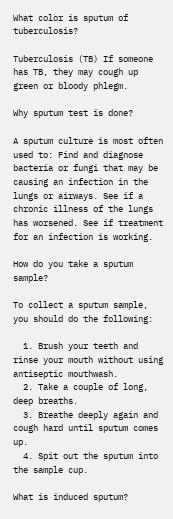What color is sputum of tuberculosis?

Tuberculosis (TB) If someone has TB, they may cough up green or bloody phlegm.

Why sputum test is done?

A sputum culture is most often used to: Find and diagnose bacteria or fungi that may be causing an infection in the lungs or airways. See if a chronic illness of the lungs has worsened. See if treatment for an infection is working.

How do you take a sputum sample?

To collect a sputum sample, you should do the following:

  1. Brush your teeth and rinse your mouth without using antiseptic mouthwash.
  2. Take a couple of long, deep breaths.
  3. Breathe deeply again and cough hard until sputum comes up.
  4. Spit out the sputum into the sample cup.

What is induced sputum?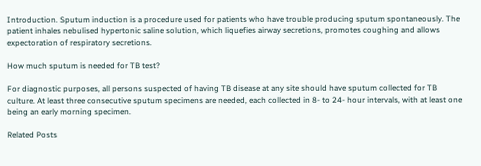Introduction. Sputum induction is a procedure used for patients who have trouble producing sputum spontaneously. The patient inhales nebulised hypertonic saline solution, which liquefies airway secretions, promotes coughing and allows expectoration of respiratory secretions.

How much sputum is needed for TB test?

For diagnostic purposes, all persons suspected of having TB disease at any site should have sputum collected for TB culture. At least three consecutive sputum specimens are needed, each collected in 8- to 24- hour intervals, with at least one being an early morning specimen.

Related Posts